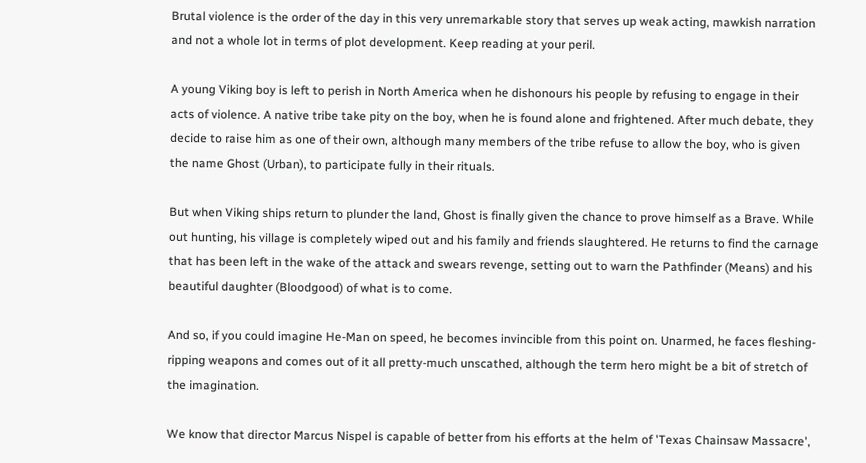Brutal violence is the order of the day in this very unremarkable story that serves up weak acting, mawkish narration and not a whole lot in terms of plot development. Keep reading at your peril.

A young Viking boy is left to perish in North America when he dishonours his people by refusing to engage in their acts of violence. A native tribe take pity on the boy, when he is found alone and frightened. After much debate, they decide to raise him as one of their own, although many members of the tribe refuse to allow the boy, who is given the name Ghost (Urban), to participate fully in their rituals.

But when Viking ships return to plunder the land, Ghost is finally given the chance to prove himself as a Brave. While out hunting, his village is completely wiped out and his family and friends slaughtered. He returns to find the carnage that has been left in the wake of the attack and swears revenge, setting out to warn the Pathfinder (Means) and his beautiful daughter (Bloodgood) of what is to come.

And so, if you could imagine He-Man on speed, he becomes invincible from this point on. Unarmed, he faces fleshing-ripping weapons and comes out of it all pretty-much unscathed, although the term hero might be a bit of stretch of the imagination.

We know that director Marcus Nispel is capable of better from his efforts at the helm of 'Texas Chainsaw Massacre',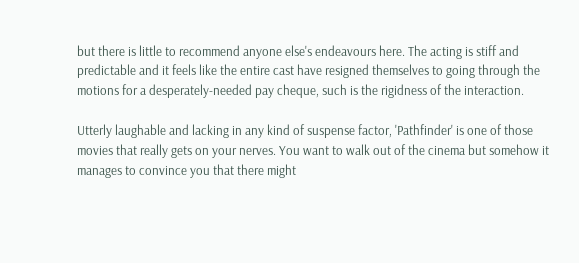but there is little to recommend anyone else's endeavours here. The acting is stiff and predictable and it feels like the entire cast have resigned themselves to going through the motions for a desperately-needed pay cheque, such is the rigidness of the interaction.

Utterly laughable and lacking in any kind of suspense factor, 'Pathfinder' is one of those movies that really gets on your nerves. You want to walk out of the cinema but somehow it manages to convince you that there might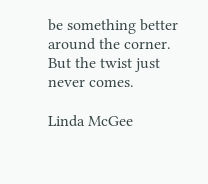be something better around the corner. But the twist just never comes.

Linda McGee